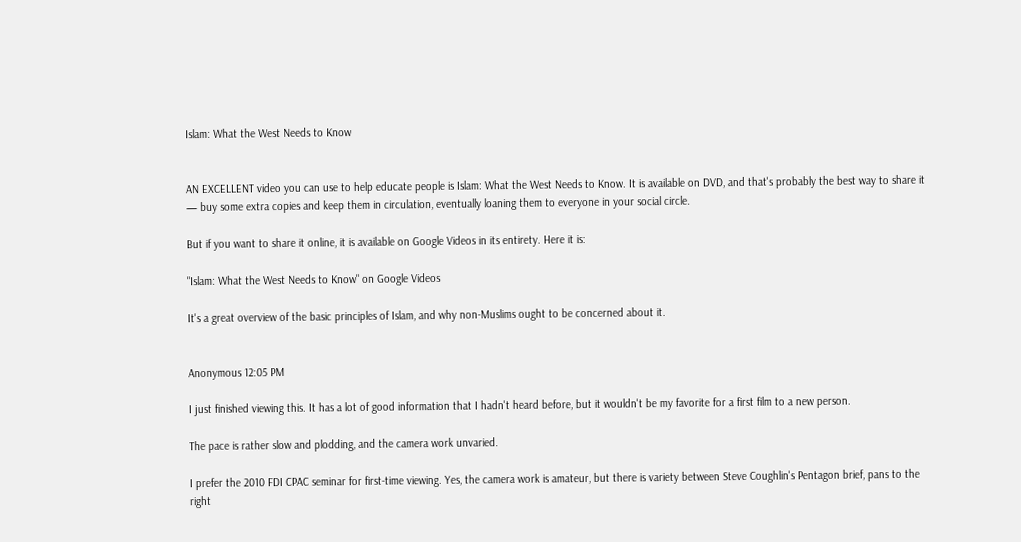Islam: What the West Needs to Know


AN EXCELLENT video you can use to help educate people is Islam: What the West Needs to Know. It is available on DVD, and that's probably the best way to share it — buy some extra copies and keep them in circulation, eventually loaning them to everyone in your social circle.

But if you want to share it online, it is available on Google Videos in its entirety. Here it is:

"Islam: What the West Needs to Know" on Google Videos

It's a great overview of the basic principles of Islam, and why non-Muslims ought to be concerned about it.


Anonymous 12:05 PM

I just finished viewing this. It has a lot of good information that I hadn't heard before, but it wouldn't be my favorite for a first film to a new person.

The pace is rather slow and plodding, and the camera work unvaried.

I prefer the 2010 FDI CPAC seminar for first-time viewing. Yes, the camera work is amateur, but there is variety between Steve Coughlin's Pentagon brief, pans to the right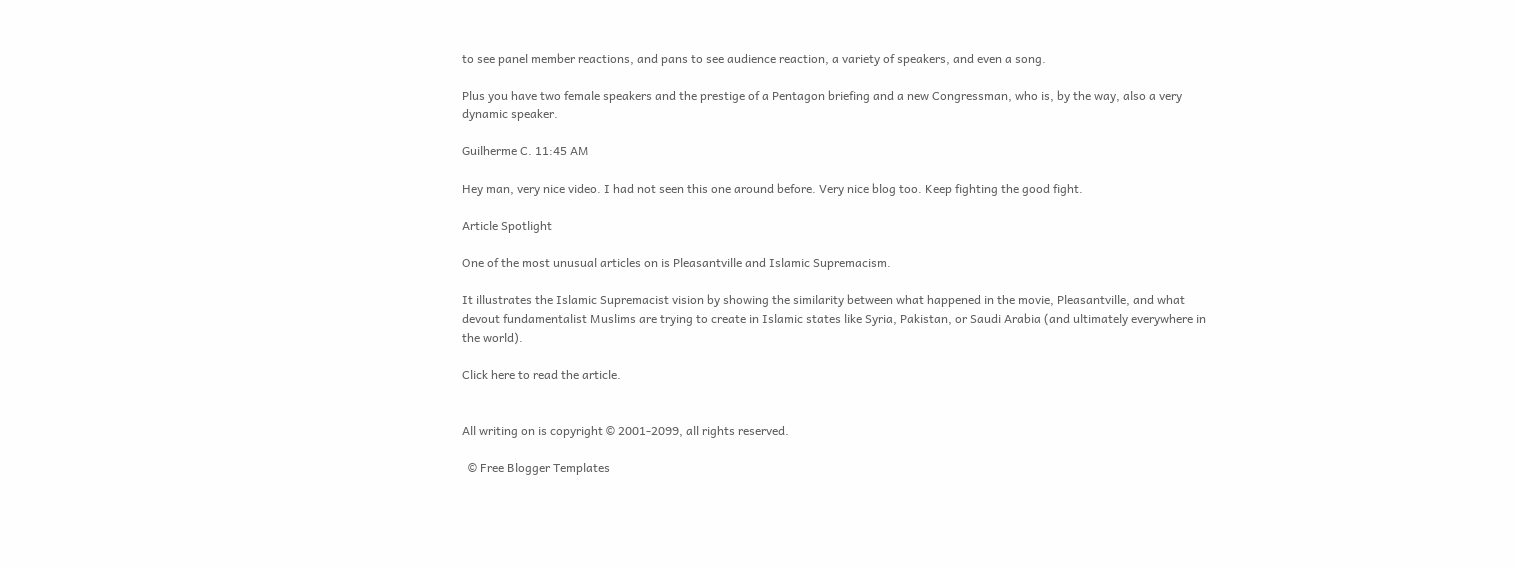to see panel member reactions, and pans to see audience reaction, a variety of speakers, and even a song.

Plus you have two female speakers and the prestige of a Pentagon briefing and a new Congressman, who is, by the way, also a very dynamic speaker.

Guilherme C. 11:45 AM

Hey man, very nice video. I had not seen this one around before. Very nice blog too. Keep fighting the good fight.

Article Spotlight

One of the most unusual articles on is Pleasantville and Islamic Supremacism.

It illustrates the Islamic Supremacist vision by showing the similarity between what happened in the movie, Pleasantville, and what devout fundamentalist Muslims are trying to create in Islamic states like Syria, Pakistan, or Saudi Arabia (and ultimately everywhere in the world).

Click here to read the article.


All writing on is copyright © 2001-2099, all rights reserved.

  © Free Blogger Templates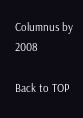Columnus by 2008

Back to TOP